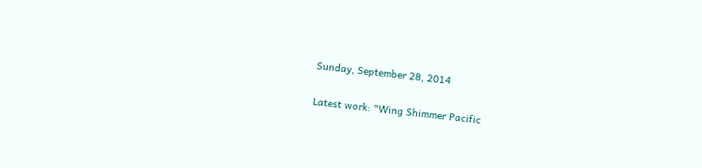Sunday, September 28, 2014

Latest work: "Wing Shimmer Pacific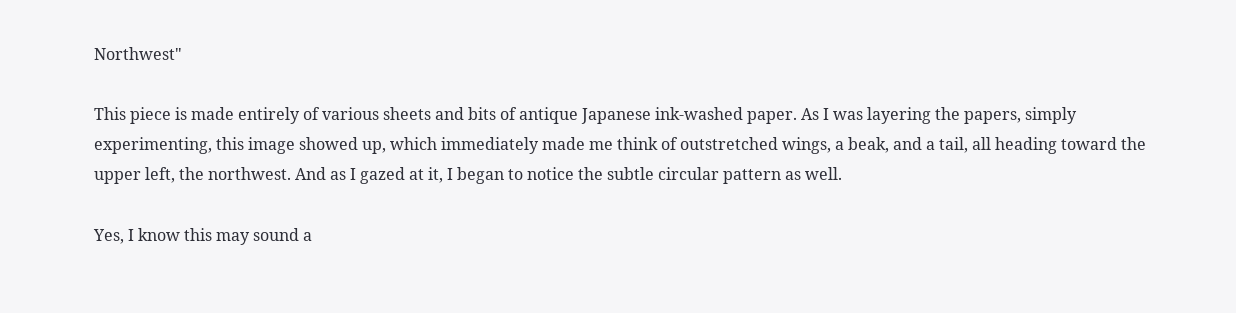Northwest"

This piece is made entirely of various sheets and bits of antique Japanese ink-washed paper. As I was layering the papers, simply experimenting, this image showed up, which immediately made me think of outstretched wings, a beak, and a tail, all heading toward the upper left, the northwest. And as I gazed at it, I began to notice the subtle circular pattern as well.

Yes, I know this may sound a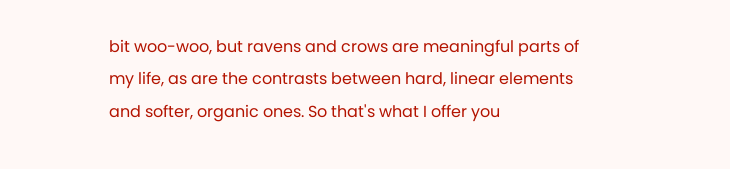bit woo-woo, but ravens and crows are meaningful parts of my life, as are the contrasts between hard, linear elements and softer, organic ones. So that's what I offer you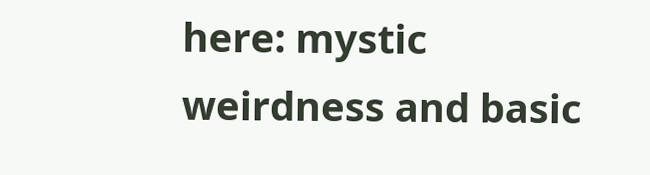here: mystic weirdness and basic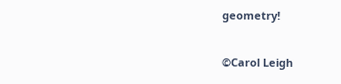geometry!

©Carol Leigh